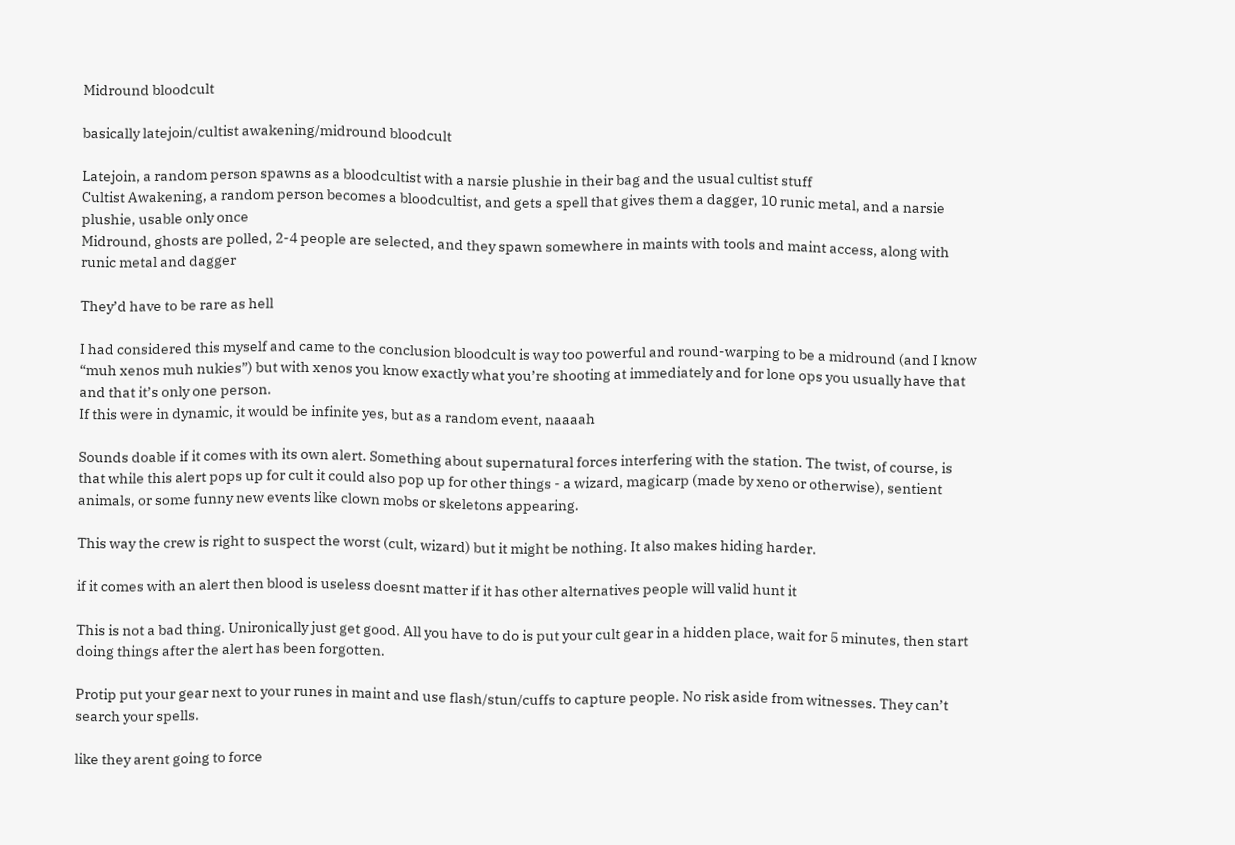Midround bloodcult

basically latejoin/cultist awakening/midround bloodcult

Latejoin, a random person spawns as a bloodcultist with a narsie plushie in their bag and the usual cultist stuff
Cultist Awakening, a random person becomes a bloodcultist, and gets a spell that gives them a dagger, 10 runic metal, and a narsie plushie, usable only once
Midround, ghosts are polled, 2-4 people are selected, and they spawn somewhere in maints with tools and maint access, along with runic metal and dagger

They’d have to be rare as hell

I had considered this myself and came to the conclusion bloodcult is way too powerful and round-warping to be a midround (and I know “muh xenos muh nukies”) but with xenos you know exactly what you’re shooting at immediately and for lone ops you usually have that and that it’s only one person.
If this were in dynamic, it would be infinite yes, but as a random event, naaaah

Sounds doable if it comes with its own alert. Something about supernatural forces interfering with the station. The twist, of course, is that while this alert pops up for cult it could also pop up for other things - a wizard, magicarp (made by xeno or otherwise), sentient animals, or some funny new events like clown mobs or skeletons appearing.

This way the crew is right to suspect the worst (cult, wizard) but it might be nothing. It also makes hiding harder.

if it comes with an alert then blood is useless doesnt matter if it has other alternatives people will valid hunt it

This is not a bad thing. Unironically just get good. All you have to do is put your cult gear in a hidden place, wait for 5 minutes, then start doing things after the alert has been forgotten.

Protip put your gear next to your runes in maint and use flash/stun/cuffs to capture people. No risk aside from witnesses. They can’t search your spells.

like they arent going to force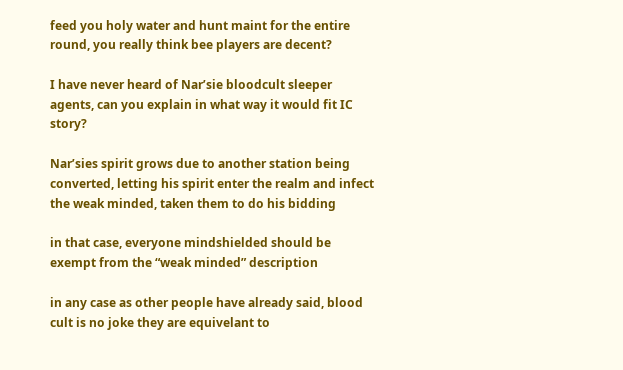feed you holy water and hunt maint for the entire round, you really think bee players are decent?

I have never heard of Nar’sie bloodcult sleeper agents, can you explain in what way it would fit IC story?

Nar’sies spirit grows due to another station being converted, letting his spirit enter the realm and infect the weak minded, taken them to do his bidding

in that case, everyone mindshielded should be exempt from the “weak minded” description

in any case as other people have already said, blood cult is no joke they are equivelant to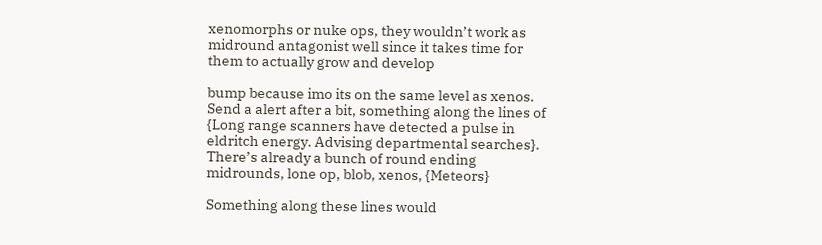xenomorphs or nuke ops, they wouldn’t work as midround antagonist well since it takes time for them to actually grow and develop

bump because imo its on the same level as xenos. Send a alert after a bit, something along the lines of
{Long range scanners have detected a pulse in eldritch energy. Advising departmental searches}.
There’s already a bunch of round ending midrounds, lone op, blob, xenos, {Meteors}

Something along these lines would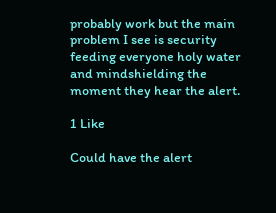probably work but the main problem I see is security feeding everyone holy water and mindshielding the moment they hear the alert.

1 Like

Could have the alert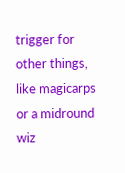trigger for other things, like magicarps or a midround wiz